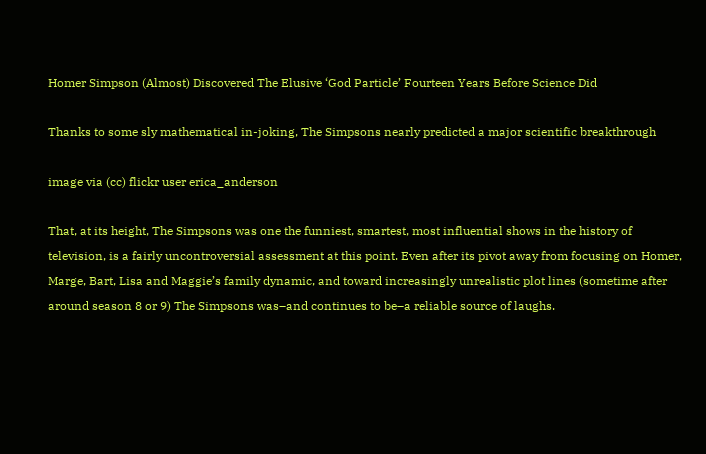Homer Simpson (Almost) Discovered The Elusive ‘God Particle’ Fourteen Years Before Science Did

Thanks to some sly mathematical in-joking, The Simpsons nearly predicted a major scientific breakthrough

image via (cc) flickr user erica_anderson

That, at its height, The Simpsons was one the funniest, smartest, most influential shows in the history of television, is a fairly uncontroversial assessment at this point. Even after its pivot away from focusing on Homer, Marge, Bart, Lisa and Maggie’s family dynamic, and toward increasingly unrealistic plot lines (sometime after around season 8 or 9) The Simpsons was–and continues to be–a reliable source of laughs.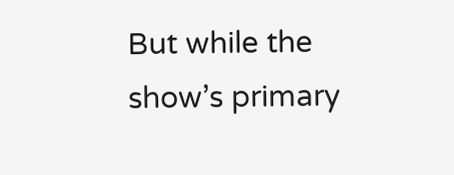But while the show’s primary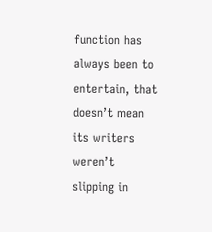function has always been to entertain, that doesn’t mean its writers weren’t slipping in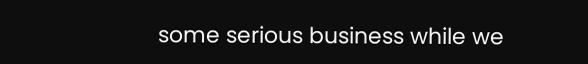some serious business while we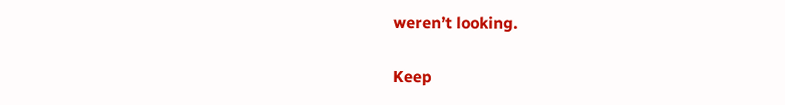weren’t looking.

Keep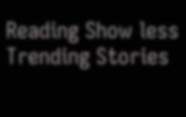Reading Show less
Trending Stories